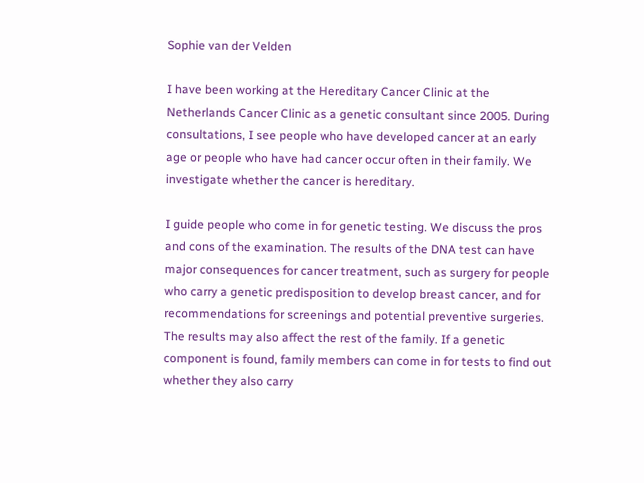Sophie van der Velden

I have been working at the Hereditary Cancer Clinic at the Netherlands Cancer Clinic as a genetic consultant since 2005. During consultations, I see people who have developed cancer at an early age or people who have had cancer occur often in their family. We investigate whether the cancer is hereditary.

I guide people who come in for genetic testing. We discuss the pros and cons of the examination. The results of the DNA test can have major consequences for cancer treatment, such as surgery for people who carry a genetic predisposition to develop breast cancer, and for recommendations for screenings and potential preventive surgeries. The results may also affect the rest of the family. If a genetic component is found, family members can come in for tests to find out whether they also carry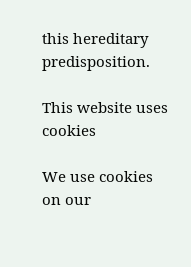this hereditary predisposition.

This website uses cookies

We use cookies on our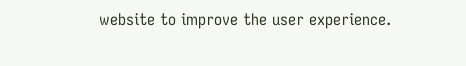website to improve the user experience.